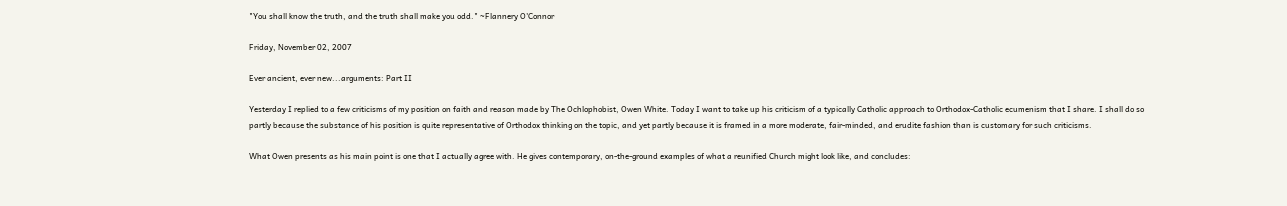"You shall know the truth, and the truth shall make you odd." ~Flannery O'Connor

Friday, November 02, 2007

Ever ancient, ever new...arguments: Part II

Yesterday I replied to a few criticisms of my position on faith and reason made by The Ochlophobist, Owen White. Today I want to take up his criticism of a typically Catholic approach to Orthodox-Catholic ecumenism that I share. I shall do so partly because the substance of his position is quite representative of Orthodox thinking on the topic, and yet partly because it is framed in a more moderate, fair-minded, and erudite fashion than is customary for such criticisms.

What Owen presents as his main point is one that I actually agree with. He gives contemporary, on-the-ground examples of what a reunified Church might look like, and concludes: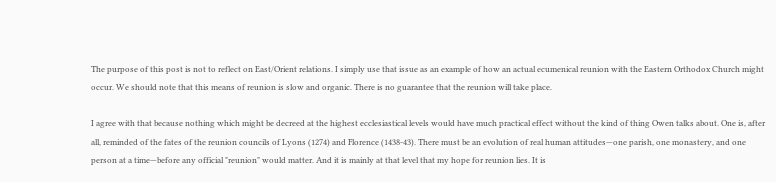The purpose of this post is not to reflect on East/Orient relations. I simply use that issue as an example of how an actual ecumenical reunion with the Eastern Orthodox Church might occur. We should note that this means of reunion is slow and organic. There is no guarantee that the reunion will take place.

I agree with that because nothing which might be decreed at the highest ecclesiastical levels would have much practical effect without the kind of thing Owen talks about. One is, after all, reminded of the fates of the reunion councils of Lyons (1274) and Florence (1438-43). There must be an evolution of real human attitudes—one parish, one monastery, and one person at a time—before any official "reunion" would matter. And it is mainly at that level that my hope for reunion lies. It is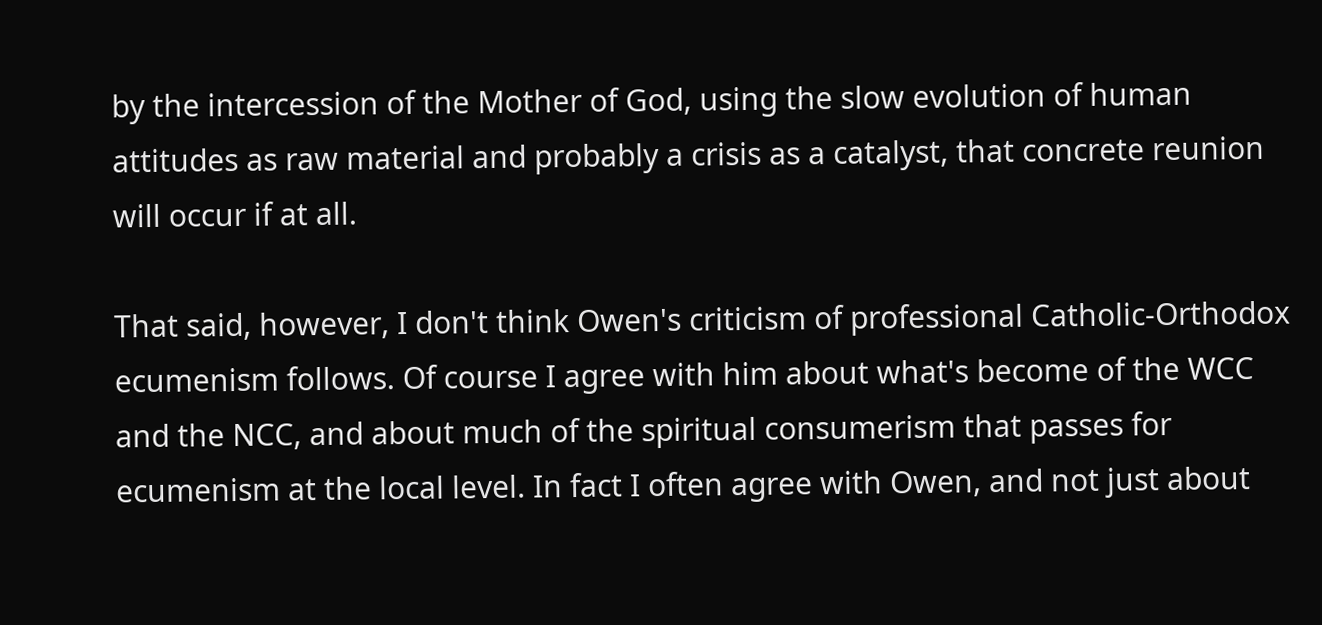by the intercession of the Mother of God, using the slow evolution of human attitudes as raw material and probably a crisis as a catalyst, that concrete reunion will occur if at all.

That said, however, I don't think Owen's criticism of professional Catholic-Orthodox ecumenism follows. Of course I agree with him about what's become of the WCC and the NCC, and about much of the spiritual consumerism that passes for ecumenism at the local level. In fact I often agree with Owen, and not just about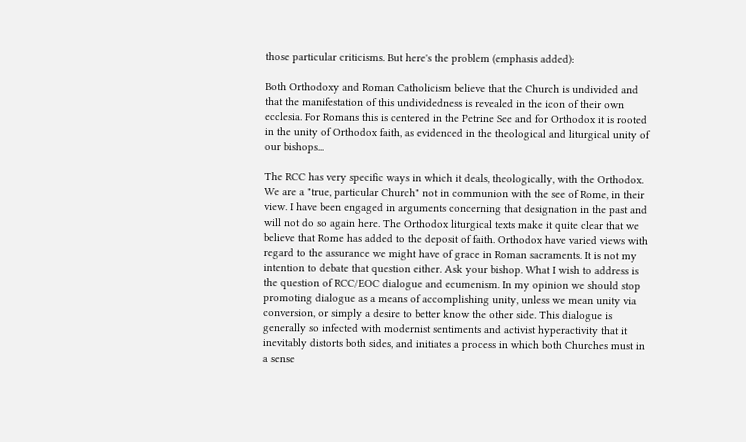those particular criticisms. But here's the problem (emphasis added):

Both Orthodoxy and Roman Catholicism believe that the Church is undivided and that the manifestation of this undividedness is revealed in the icon of their own ecclesia. For Romans this is centered in the Petrine See and for Orthodox it is rooted in the unity of Orthodox faith, as evidenced in the theological and liturgical unity of our bishops...

The RCC has very specific ways in which it deals, theologically, with the Orthodox. We are a "true, particular Church" not in communion with the see of Rome, in their view. I have been engaged in arguments concerning that designation in the past and will not do so again here. The Orthodox liturgical texts make it quite clear that we believe that Rome has added to the deposit of faith. Orthodox have varied views with regard to the assurance we might have of grace in Roman sacraments. It is not my intention to debate that question either. Ask your bishop. What I wish to address is the question of RCC/EOC dialogue and ecumenism. In my opinion we should stop promoting dialogue as a means of accomplishing unity, unless we mean unity via conversion, or simply a desire to better know the other side. This dialogue is generally so infected with modernist sentiments and activist hyperactivity that it inevitably distorts both sides, and initiates a process in which both Churches must in a sense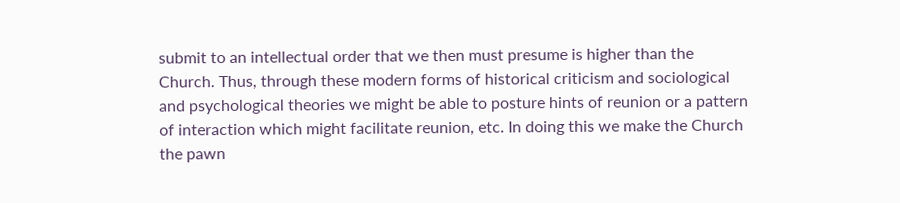submit to an intellectual order that we then must presume is higher than the Church. Thus, through these modern forms of historical criticism and sociological and psychological theories we might be able to posture hints of reunion or a pattern of interaction which might facilitate reunion, etc. In doing this we make the Church the pawn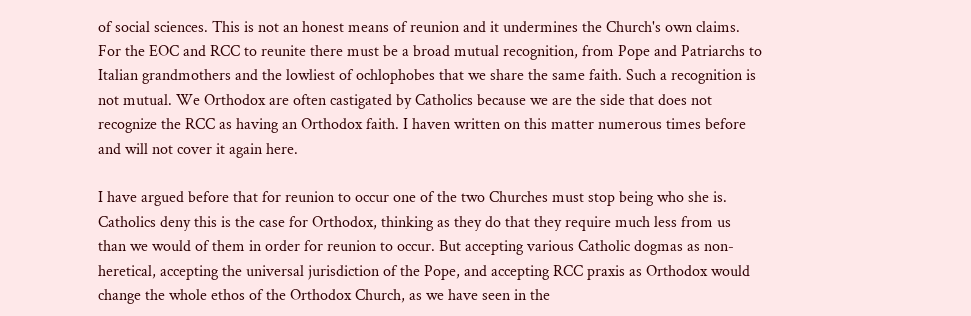of social sciences. This is not an honest means of reunion and it undermines the Church's own claims. For the EOC and RCC to reunite there must be a broad mutual recognition, from Pope and Patriarchs to Italian grandmothers and the lowliest of ochlophobes that we share the same faith. Such a recognition is not mutual. We Orthodox are often castigated by Catholics because we are the side that does not recognize the RCC as having an Orthodox faith. I haven written on this matter numerous times before and will not cover it again here.

I have argued before that for reunion to occur one of the two Churches must stop being who she is. Catholics deny this is the case for Orthodox, thinking as they do that they require much less from us than we would of them in order for reunion to occur. But accepting various Catholic dogmas as non-heretical, accepting the universal jurisdiction of the Pope, and accepting RCC praxis as Orthodox would change the whole ethos of the Orthodox Church, as we have seen in the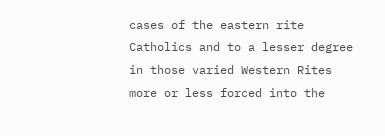cases of the eastern rite Catholics and to a lesser degree in those varied Western Rites more or less forced into the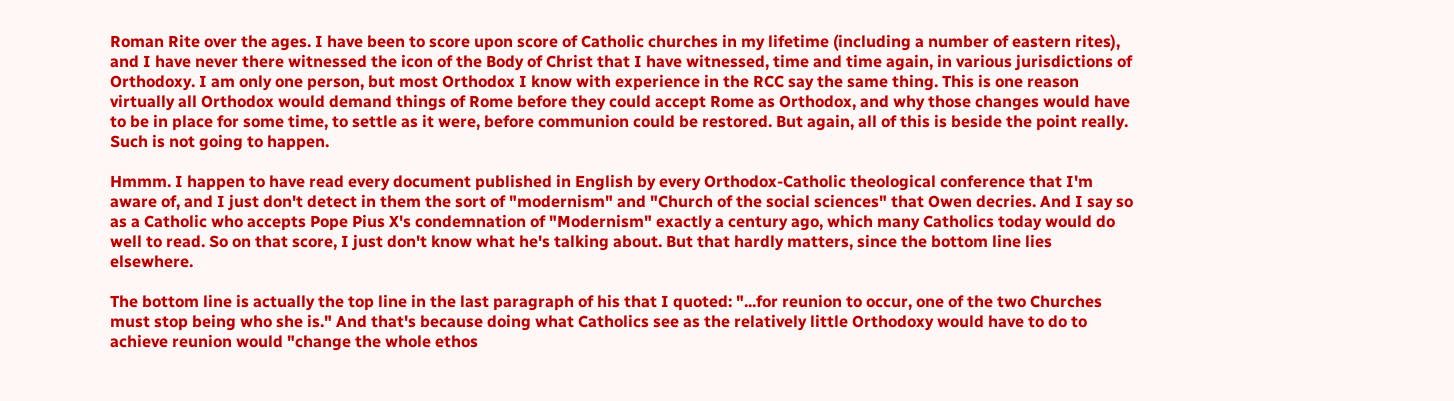Roman Rite over the ages. I have been to score upon score of Catholic churches in my lifetime (including a number of eastern rites), and I have never there witnessed the icon of the Body of Christ that I have witnessed, time and time again, in various jurisdictions of Orthodoxy. I am only one person, but most Orthodox I know with experience in the RCC say the same thing. This is one reason virtually all Orthodox would demand things of Rome before they could accept Rome as Orthodox, and why those changes would have to be in place for some time, to settle as it were, before communion could be restored. But again, all of this is beside the point really. Such is not going to happen.

Hmmm. I happen to have read every document published in English by every Orthodox-Catholic theological conference that I'm aware of, and I just don't detect in them the sort of "modernism" and "Church of the social sciences" that Owen decries. And I say so as a Catholic who accepts Pope Pius X's condemnation of "Modernism" exactly a century ago, which many Catholics today would do well to read. So on that score, I just don't know what he's talking about. But that hardly matters, since the bottom line lies elsewhere.

The bottom line is actually the top line in the last paragraph of his that I quoted: "...for reunion to occur, one of the two Churches must stop being who she is." And that's because doing what Catholics see as the relatively little Orthodoxy would have to do to achieve reunion would "change the whole ethos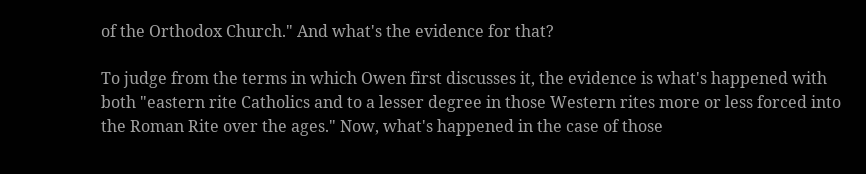of the Orthodox Church." And what's the evidence for that?

To judge from the terms in which Owen first discusses it, the evidence is what's happened with both "eastern rite Catholics and to a lesser degree in those Western rites more or less forced into the Roman Rite over the ages." Now, what's happened in the case of those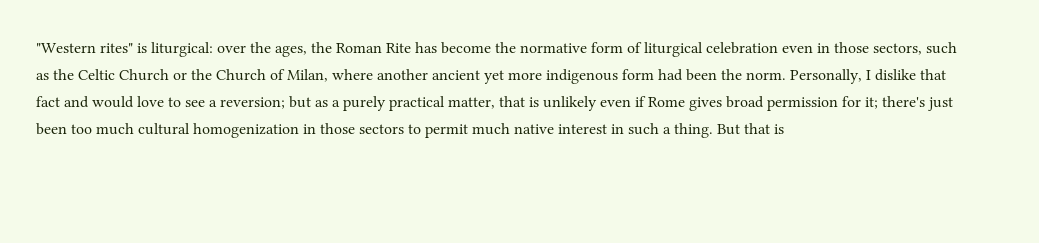"Western rites" is liturgical: over the ages, the Roman Rite has become the normative form of liturgical celebration even in those sectors, such as the Celtic Church or the Church of Milan, where another ancient yet more indigenous form had been the norm. Personally, I dislike that fact and would love to see a reversion; but as a purely practical matter, that is unlikely even if Rome gives broad permission for it; there's just been too much cultural homogenization in those sectors to permit much native interest in such a thing. But that is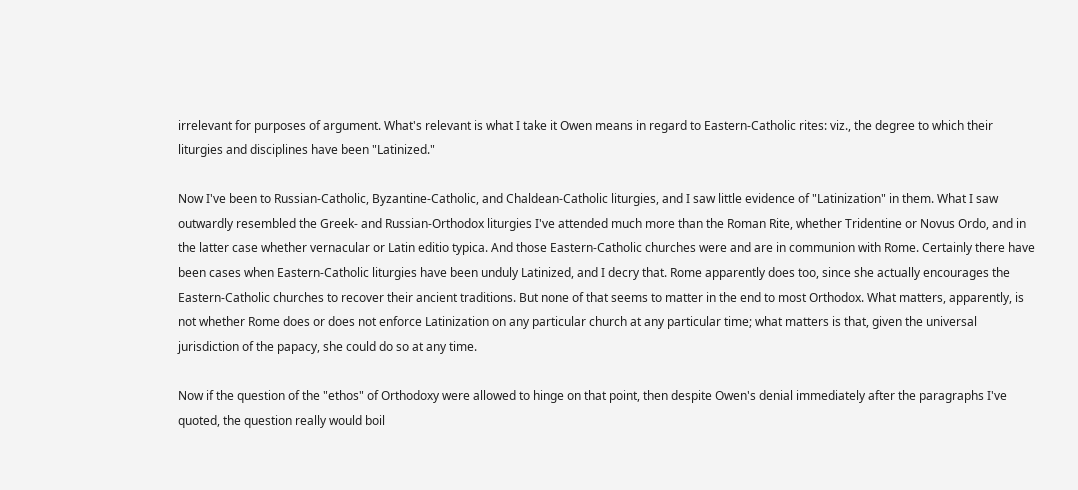irrelevant for purposes of argument. What's relevant is what I take it Owen means in regard to Eastern-Catholic rites: viz., the degree to which their liturgies and disciplines have been "Latinized."

Now I've been to Russian-Catholic, Byzantine-Catholic, and Chaldean-Catholic liturgies, and I saw little evidence of "Latinization" in them. What I saw outwardly resembled the Greek- and Russian-Orthodox liturgies I've attended much more than the Roman Rite, whether Tridentine or Novus Ordo, and in the latter case whether vernacular or Latin editio typica. And those Eastern-Catholic churches were and are in communion with Rome. Certainly there have been cases when Eastern-Catholic liturgies have been unduly Latinized, and I decry that. Rome apparently does too, since she actually encourages the Eastern-Catholic churches to recover their ancient traditions. But none of that seems to matter in the end to most Orthodox. What matters, apparently, is not whether Rome does or does not enforce Latinization on any particular church at any particular time; what matters is that, given the universal jurisdiction of the papacy, she could do so at any time.

Now if the question of the "ethos" of Orthodoxy were allowed to hinge on that point, then despite Owen's denial immediately after the paragraphs I've quoted, the question really would boil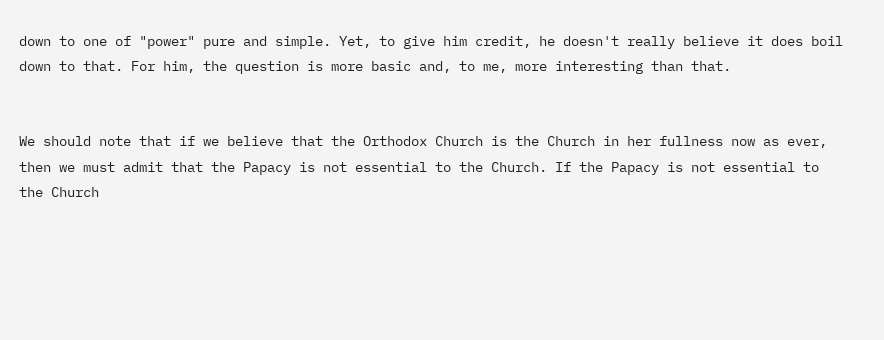down to one of "power" pure and simple. Yet, to give him credit, he doesn't really believe it does boil down to that. For him, the question is more basic and, to me, more interesting than that.


We should note that if we believe that the Orthodox Church is the Church in her fullness now as ever, then we must admit that the Papacy is not essential to the Church. If the Papacy is not essential to the Church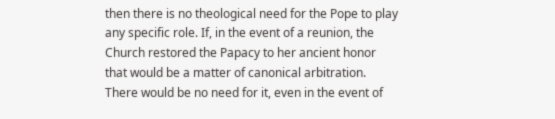then there is no theological need for the Pope to play any specific role. If, in the event of a reunion, the Church restored the Papacy to her ancient honor that would be a matter of canonical arbitration. There would be no need for it, even in the event of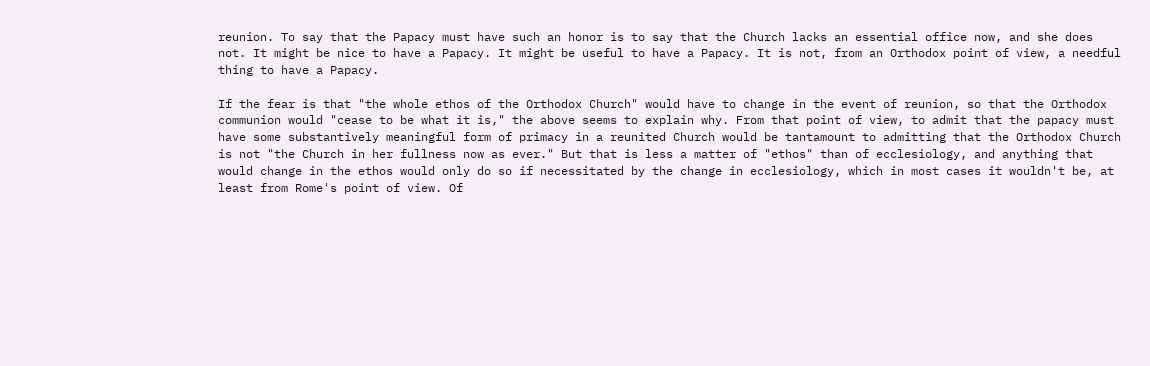reunion. To say that the Papacy must have such an honor is to say that the Church lacks an essential office now, and she does not. It might be nice to have a Papacy. It might be useful to have a Papacy. It is not, from an Orthodox point of view, a needful thing to have a Papacy.

If the fear is that "the whole ethos of the Orthodox Church" would have to change in the event of reunion, so that the Orthodox communion would "cease to be what it is," the above seems to explain why. From that point of view, to admit that the papacy must have some substantively meaningful form of primacy in a reunited Church would be tantamount to admitting that the Orthodox Church is not "the Church in her fullness now as ever." But that is less a matter of "ethos" than of ecclesiology, and anything that would change in the ethos would only do so if necessitated by the change in ecclesiology, which in most cases it wouldn't be, at least from Rome's point of view. Of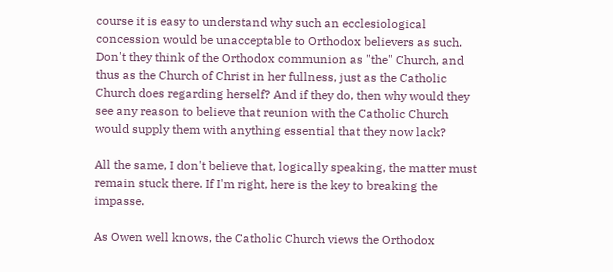course it is easy to understand why such an ecclesiological concession would be unacceptable to Orthodox believers as such. Don't they think of the Orthodox communion as "the" Church, and thus as the Church of Christ in her fullness, just as the Catholic Church does regarding herself? And if they do, then why would they see any reason to believe that reunion with the Catholic Church would supply them with anything essential that they now lack?

All the same, I don't believe that, logically speaking, the matter must remain stuck there. If I'm right, here is the key to breaking the impasse.

As Owen well knows, the Catholic Church views the Orthodox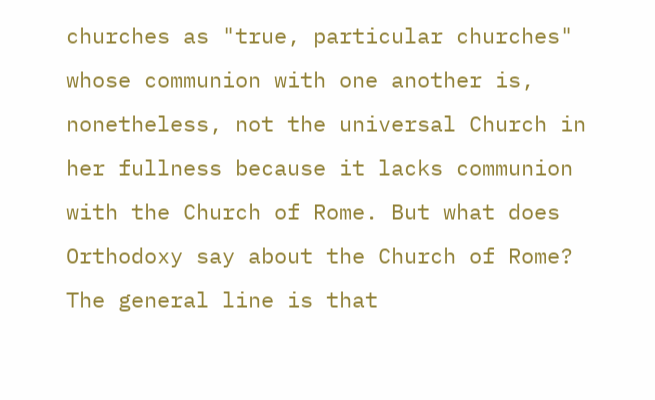churches as "true, particular churches" whose communion with one another is, nonetheless, not the universal Church in her fullness because it lacks communion with the Church of Rome. But what does Orthodoxy say about the Church of Rome? The general line is that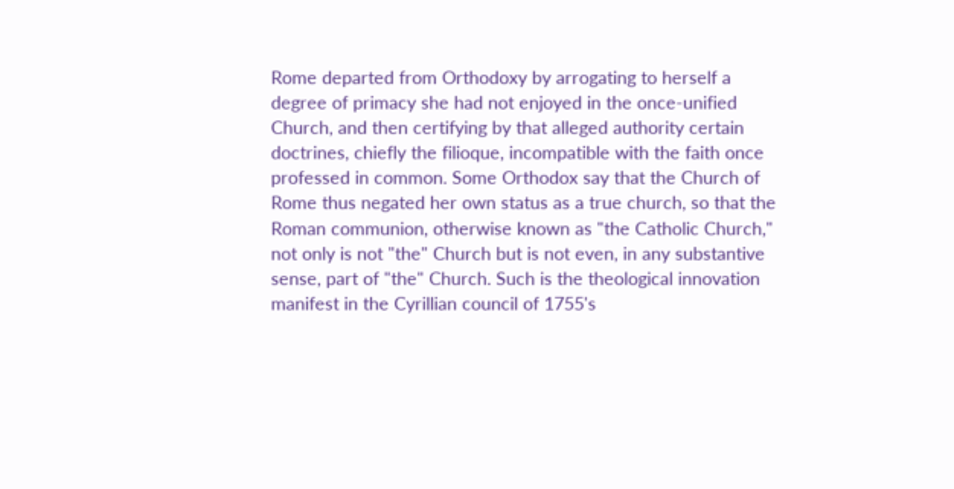Rome departed from Orthodoxy by arrogating to herself a degree of primacy she had not enjoyed in the once-unified Church, and then certifying by that alleged authority certain doctrines, chiefly the filioque, incompatible with the faith once professed in common. Some Orthodox say that the Church of Rome thus negated her own status as a true church, so that the Roman communion, otherwise known as "the Catholic Church," not only is not "the" Church but is not even, in any substantive sense, part of "the" Church. Such is the theological innovation manifest in the Cyrillian council of 1755's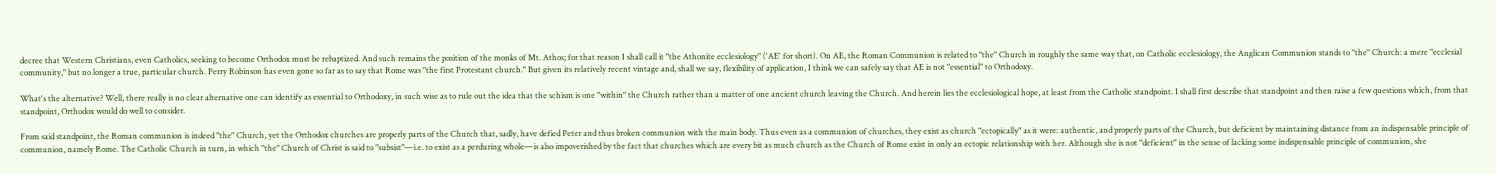decree that Western Christians, even Catholics, seeking to become Orthodox must be rebaptized. And such remains the position of the monks of Mt. Athos; for that reason I shall call it "the Athonite ecclesiology" ('AE' for short). On AE, the Roman Communion is related to "the" Church in roughly the same way that, on Catholic ecclesiology, the Anglican Communion stands to "the" Church: a mere "ecclesial community," but no longer a true, particular church. Perry Robinson has even gone so far as to say that Rome was "the first Protestant church." But given its relatively recent vintage and, shall we say, flexibility of application, I think we can safely say that AE is not "essential" to Orthodoxy.

What's the alternative? Well, there really is no clear alternative one can identify as essential to Orthodoxy, in such wise as to rule out the idea that the schism is one "within" the Church rather than a matter of one ancient church leaving the Church. And herein lies the ecclesiological hope, at least from the Catholic standpoint. I shall first describe that standpoint and then raise a few questions which, from that standpoint, Orthodox would do well to consider.

From said standpoint, the Roman communion is indeed "the" Church, yet the Orthodox churches are properly parts of the Church that, sadly, have defied Peter and thus broken communion with the main body. Thus even as a communion of churches, they exist as church "ectopically" as it were: authentic, and properly parts of the Church, but deficient by maintaining distance from an indispensable principle of communion, namely Rome. The Catholic Church in turn, in which "the" Church of Christ is said to "subsist"—i.e. to exist as a perduring whole—is also impoverished by the fact that churches which are every bit as much church as the Church of Rome exist in only an ectopic relationship with her. Although she is not "deficient" in the sense of lacking some indispensable principle of communion, she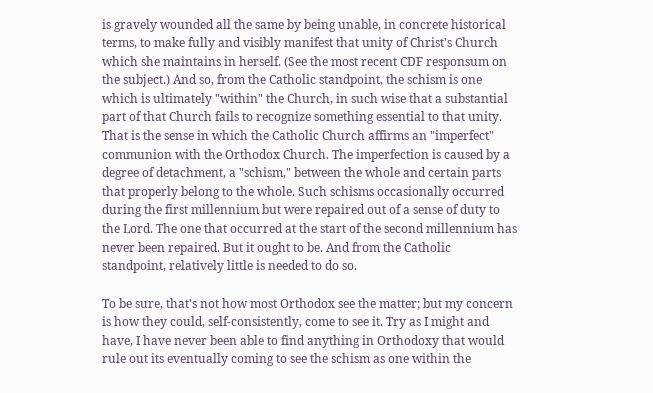is gravely wounded all the same by being unable, in concrete historical terms, to make fully and visibly manifest that unity of Christ's Church which she maintains in herself. (See the most recent CDF responsum on the subject.) And so, from the Catholic standpoint, the schism is one which is ultimately "within" the Church, in such wise that a substantial part of that Church fails to recognize something essential to that unity. That is the sense in which the Catholic Church affirms an "imperfect" communion with the Orthodox Church. The imperfection is caused by a degree of detachment, a "schism," between the whole and certain parts that properly belong to the whole. Such schisms occasionally occurred during the first millennium but were repaired out of a sense of duty to the Lord. The one that occurred at the start of the second millennium has never been repaired. But it ought to be. And from the Catholic standpoint, relatively little is needed to do so.

To be sure, that's not how most Orthodox see the matter; but my concern is how they could, self-consistently, come to see it. Try as I might and have, I have never been able to find anything in Orthodoxy that would rule out its eventually coming to see the schism as one within the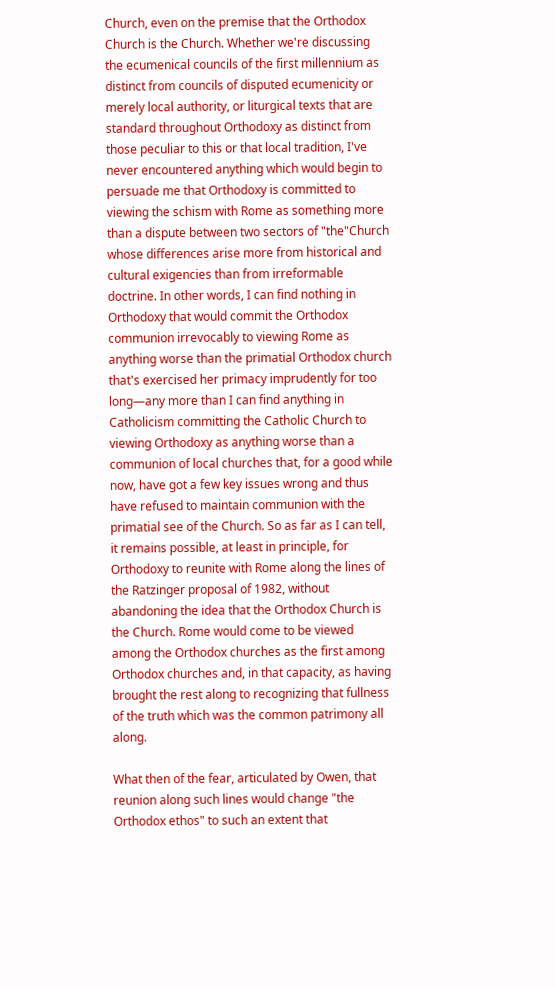Church, even on the premise that the Orthodox Church is the Church. Whether we're discussing the ecumenical councils of the first millennium as distinct from councils of disputed ecumenicity or merely local authority, or liturgical texts that are standard throughout Orthodoxy as distinct from those peculiar to this or that local tradition, I've never encountered anything which would begin to persuade me that Orthodoxy is committed to viewing the schism with Rome as something more than a dispute between two sectors of "the"Church whose differences arise more from historical and cultural exigencies than from irreformable doctrine. In other words, I can find nothing in Orthodoxy that would commit the Orthodox communion irrevocably to viewing Rome as anything worse than the primatial Orthodox church that's exercised her primacy imprudently for too long—any more than I can find anything in Catholicism committing the Catholic Church to viewing Orthodoxy as anything worse than a communion of local churches that, for a good while now, have got a few key issues wrong and thus have refused to maintain communion with the primatial see of the Church. So as far as I can tell, it remains possible, at least in principle, for Orthodoxy to reunite with Rome along the lines of the Ratzinger proposal of 1982, without abandoning the idea that the Orthodox Church is the Church. Rome would come to be viewed among the Orthodox churches as the first among Orthodox churches and, in that capacity, as having brought the rest along to recognizing that fullness of the truth which was the common patrimony all along.

What then of the fear, articulated by Owen, that reunion along such lines would change "the Orthodox ethos" to such an extent that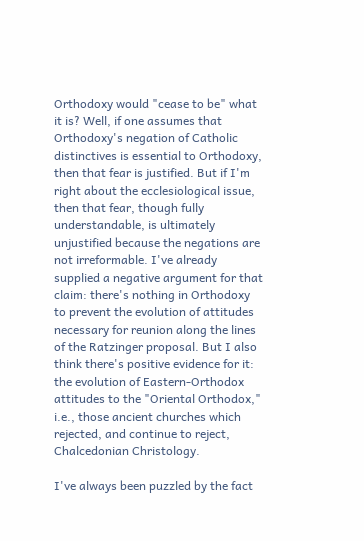Orthodoxy would "cease to be" what it is? Well, if one assumes that Orthodoxy's negation of Catholic distinctives is essential to Orthodoxy, then that fear is justified. But if I'm right about the ecclesiological issue, then that fear, though fully understandable, is ultimately unjustified because the negations are not irreformable. I've already supplied a negative argument for that claim: there's nothing in Orthodoxy to prevent the evolution of attitudes necessary for reunion along the lines of the Ratzinger proposal. But I also think there's positive evidence for it: the evolution of Eastern-Orthodox attitudes to the "Oriental Orthodox," i.e., those ancient churches which rejected, and continue to reject, Chalcedonian Christology.

I've always been puzzled by the fact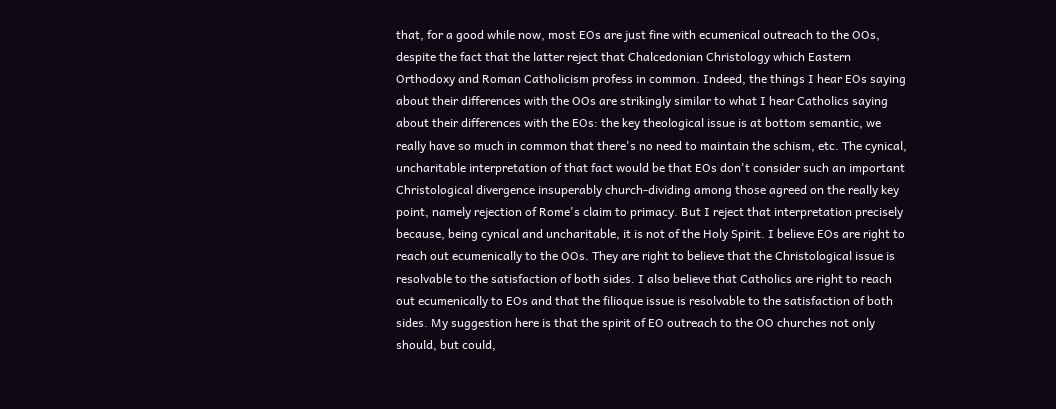that, for a good while now, most EOs are just fine with ecumenical outreach to the OOs, despite the fact that the latter reject that Chalcedonian Christology which Eastern Orthodoxy and Roman Catholicism profess in common. Indeed, the things I hear EOs saying about their differences with the OOs are strikingly similar to what I hear Catholics saying about their differences with the EOs: the key theological issue is at bottom semantic, we really have so much in common that there's no need to maintain the schism, etc. The cynical, uncharitable interpretation of that fact would be that EOs don't consider such an important Christological divergence insuperably church-dividing among those agreed on the really key point, namely rejection of Rome's claim to primacy. But I reject that interpretation precisely because, being cynical and uncharitable, it is not of the Holy Spirit. I believe EOs are right to reach out ecumenically to the OOs. They are right to believe that the Christological issue is resolvable to the satisfaction of both sides. I also believe that Catholics are right to reach out ecumenically to EOs and that the filioque issue is resolvable to the satisfaction of both sides. My suggestion here is that the spirit of EO outreach to the OO churches not only should, but could,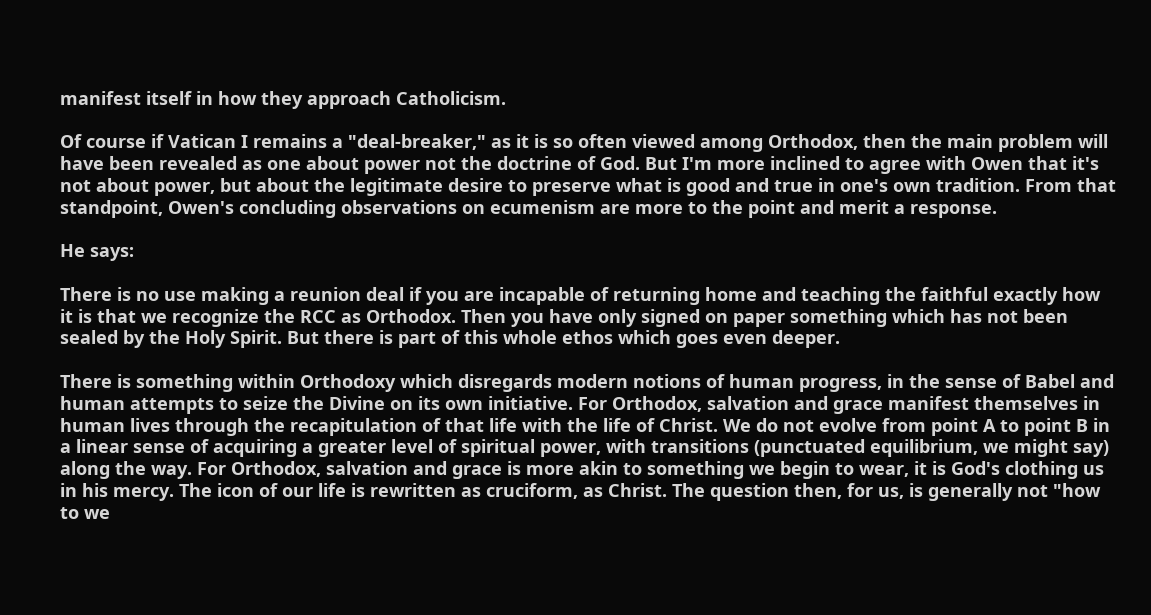manifest itself in how they approach Catholicism.

Of course if Vatican I remains a "deal-breaker," as it is so often viewed among Orthodox, then the main problem will have been revealed as one about power not the doctrine of God. But I'm more inclined to agree with Owen that it's not about power, but about the legitimate desire to preserve what is good and true in one's own tradition. From that standpoint, Owen's concluding observations on ecumenism are more to the point and merit a response.

He says:

There is no use making a reunion deal if you are incapable of returning home and teaching the faithful exactly how it is that we recognize the RCC as Orthodox. Then you have only signed on paper something which has not been sealed by the Holy Spirit. But there is part of this whole ethos which goes even deeper.

There is something within Orthodoxy which disregards modern notions of human progress, in the sense of Babel and human attempts to seize the Divine on its own initiative. For Orthodox, salvation and grace manifest themselves in human lives through the recapitulation of that life with the life of Christ. We do not evolve from point A to point B in a linear sense of acquiring a greater level of spiritual power, with transitions (punctuated equilibrium, we might say) along the way. For Orthodox, salvation and grace is more akin to something we begin to wear, it is God's clothing us in his mercy. The icon of our life is rewritten as cruciform, as Christ. The question then, for us, is generally not "how to we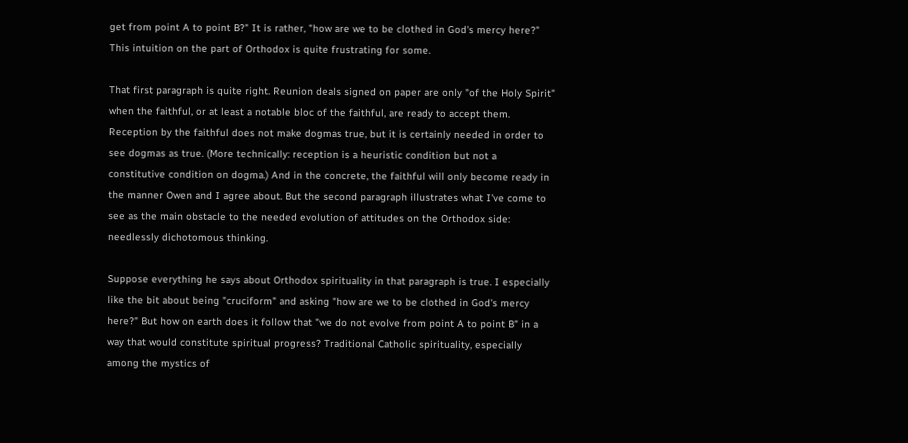get from point A to point B?" It is rather, "how are we to be clothed in God's mercy here?" This intuition on the part of Orthodox is quite frustrating for some.

That first paragraph is quite right. Reunion deals signed on paper are only "of the Holy Spirit" when the faithful, or at least a notable bloc of the faithful, are ready to accept them. Reception by the faithful does not make dogmas true, but it is certainly needed in order to see dogmas as true. (More technically: reception is a heuristic condition but not a constitutive condition on dogma.) And in the concrete, the faithful will only become ready in the manner Owen and I agree about. But the second paragraph illustrates what I've come to see as the main obstacle to the needed evolution of attitudes on the Orthodox side: needlessly dichotomous thinking.

Suppose everything he says about Orthodox spirituality in that paragraph is true. I especially like the bit about being "cruciform" and asking "how are we to be clothed in God's mercy here?" But how on earth does it follow that "we do not evolve from point A to point B" in a way that would constitute spiritual progress? Traditional Catholic spirituality, especially among the mystics of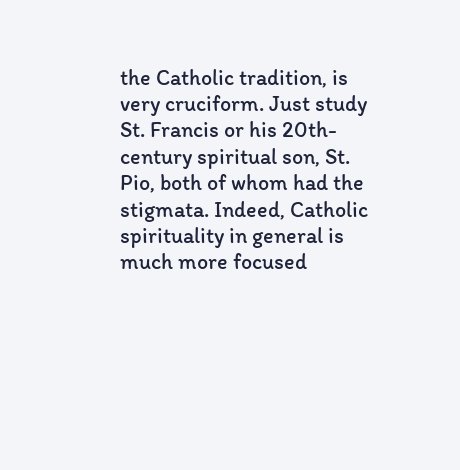the Catholic tradition, is very cruciform. Just study St. Francis or his 20th-century spiritual son, St. Pio, both of whom had the stigmata. Indeed, Catholic spirituality in general is much more focused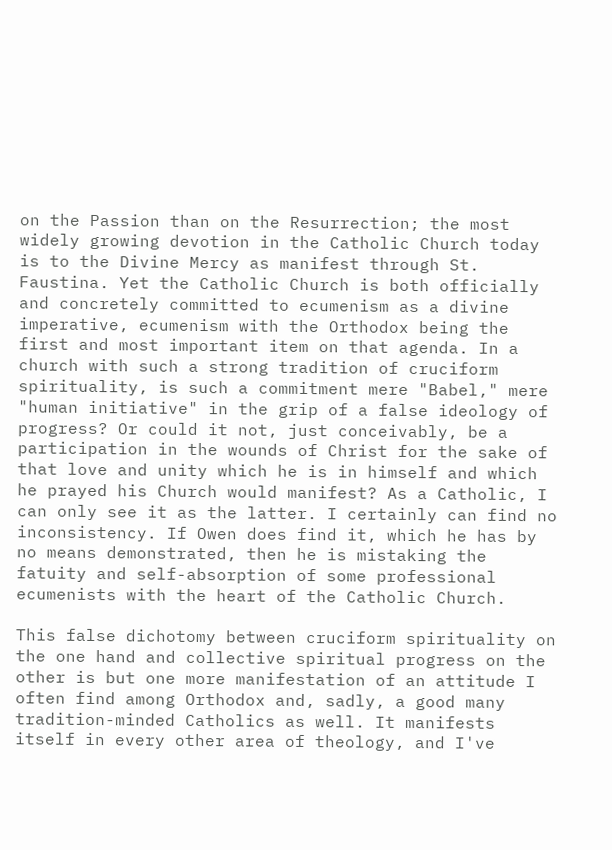on the Passion than on the Resurrection; the most widely growing devotion in the Catholic Church today is to the Divine Mercy as manifest through St. Faustina. Yet the Catholic Church is both officially and concretely committed to ecumenism as a divine imperative, ecumenism with the Orthodox being the first and most important item on that agenda. In a church with such a strong tradition of cruciform spirituality, is such a commitment mere "Babel," mere "human initiative" in the grip of a false ideology of progress? Or could it not, just conceivably, be a participation in the wounds of Christ for the sake of that love and unity which he is in himself and which he prayed his Church would manifest? As a Catholic, I can only see it as the latter. I certainly can find no inconsistency. If Owen does find it, which he has by no means demonstrated, then he is mistaking the fatuity and self-absorption of some professional ecumenists with the heart of the Catholic Church.

This false dichotomy between cruciform spirituality on the one hand and collective spiritual progress on the other is but one more manifestation of an attitude I often find among Orthodox and, sadly, a good many tradition-minded Catholics as well. It manifests itself in every other area of theology, and I've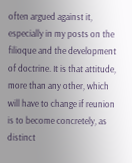often argued against it, especially in my posts on the filioque and the development of doctrine. It is that attitude, more than any other, which will have to change if reunion is to become concretely, as distinct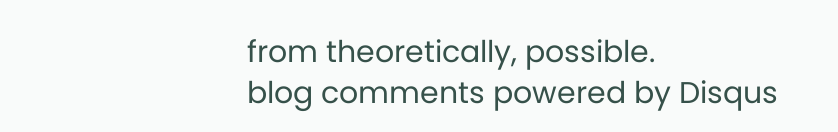from theoretically, possible.
blog comments powered by Disqus